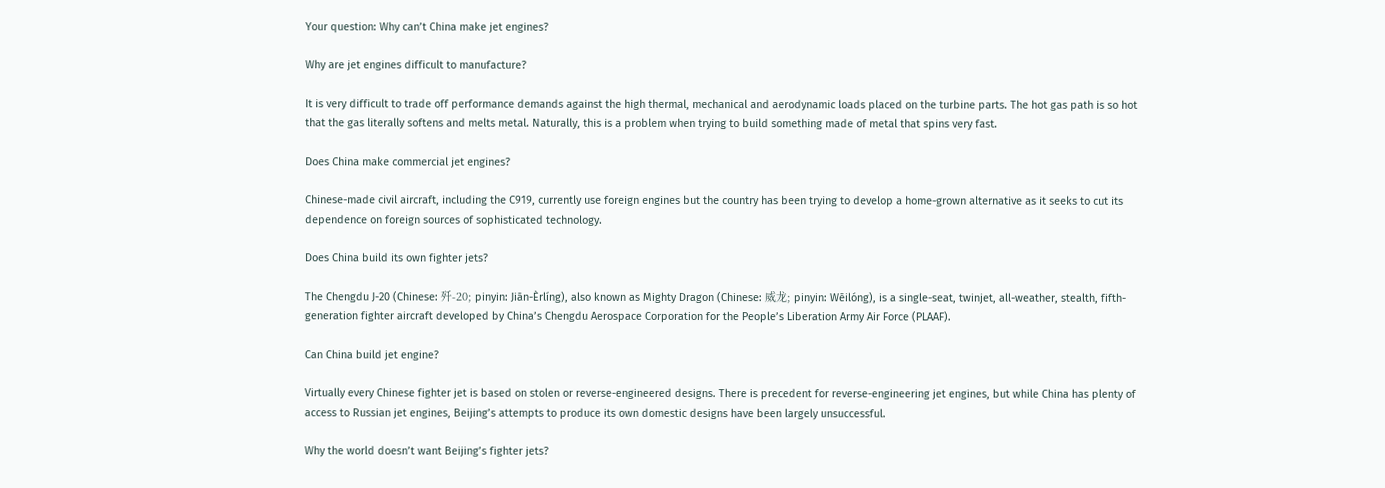Your question: Why can’t China make jet engines?

Why are jet engines difficult to manufacture?

It is very difficult to trade off performance demands against the high thermal, mechanical and aerodynamic loads placed on the turbine parts. The hot gas path is so hot that the gas literally softens and melts metal. Naturally, this is a problem when trying to build something made of metal that spins very fast.

Does China make commercial jet engines?

Chinese-made civil aircraft, including the C919, currently use foreign engines but the country has been trying to develop a home-grown alternative as it seeks to cut its dependence on foreign sources of sophisticated technology.

Does China build its own fighter jets?

The Chengdu J-20 (Chinese: 歼-20; pinyin: Jiān-Èrlíng), also known as Mighty Dragon (Chinese: 威龙; pinyin: Wēilóng), is a single-seat, twinjet, all-weather, stealth, fifth-generation fighter aircraft developed by China’s Chengdu Aerospace Corporation for the People’s Liberation Army Air Force (PLAAF).

Can China build jet engine?

Virtually every Chinese fighter jet is based on stolen or reverse-engineered designs. There is precedent for reverse-engineering jet engines, but while China has plenty of access to Russian jet engines, Beijing’s attempts to produce its own domestic designs have been largely unsuccessful.

Why the world doesn’t want Beijing’s fighter jets?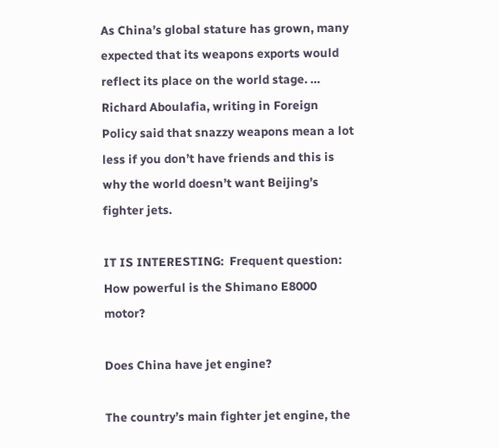As China’s global stature has grown, many expected that its weapons exports would reflect its place on the world stage. … Richard Aboulafia, writing in Foreign Policy said that snazzy weapons mean a lot less if you don’t have friends and this is why the world doesn’t want Beijing’s fighter jets.

IT IS INTERESTING:  Frequent question: How powerful is the Shimano E8000 motor?

Does China have jet engine?

The country’s main fighter jet engine, the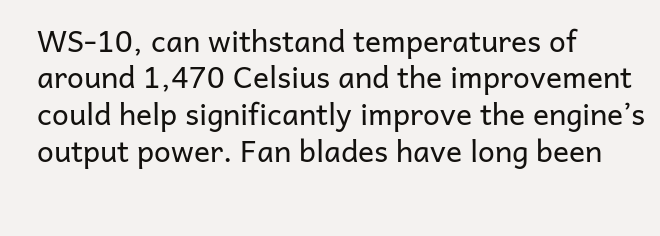WS-10, can withstand temperatures of around 1,470 Celsius and the improvement could help significantly improve the engine’s output power. Fan blades have long been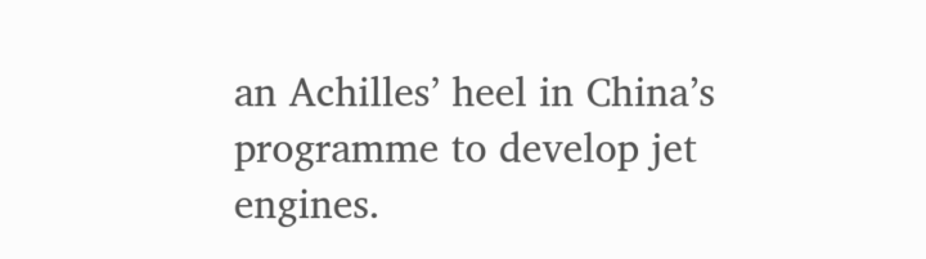an Achilles’ heel in China’s programme to develop jet engines.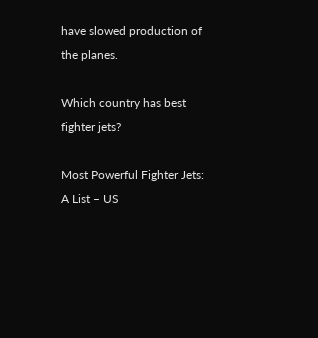have slowed production of the planes.

Which country has best fighter jets?

Most Powerful Fighter Jets: A List – US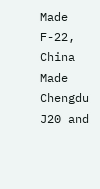Made F-22, China Made Chengdu J20 and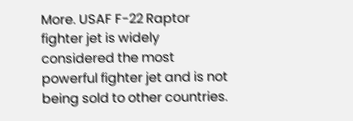More. USAF F-22 Raptor fighter jet is widely considered the most powerful fighter jet and is not being sold to other countries.